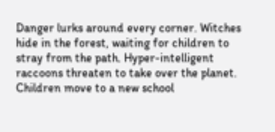Danger lurks around every corner. Witches hide in the forest, waiting for children to stray from the path. Hyper-intelligent raccoons threaten to take over the planet. Children move to a new school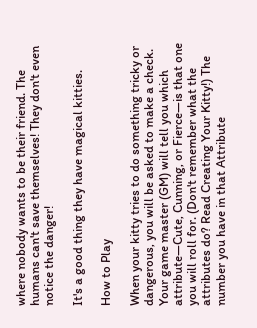where nobody wants to be their friend. The humans can't save themselves! They don't even notice the danger!

It's a good thing they have magical kitties.

How to Play

When your kitty tries to do something tricky or dangerous, you will be asked to make a check. Your game master (GM) will tell you which attribute—Cute, Cunning, or Fierce—is that one you will roll for. (Don't remember what the attributes do? Read Creating Your Kitty!) The number you have in that Attribute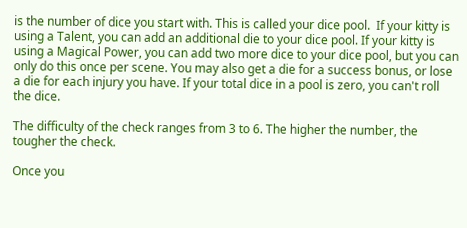is the number of dice you start with. This is called your dice pool.  If your kitty is using a Talent, you can add an additional die to your dice pool. If your kitty is using a Magical Power, you can add two more dice to your dice pool, but you can only do this once per scene. You may also get a die for a success bonus, or lose a die for each injury you have. If your total dice in a pool is zero, you can't roll the dice.

The difficulty of the check ranges from 3 to 6. The higher the number, the tougher the check.

Once you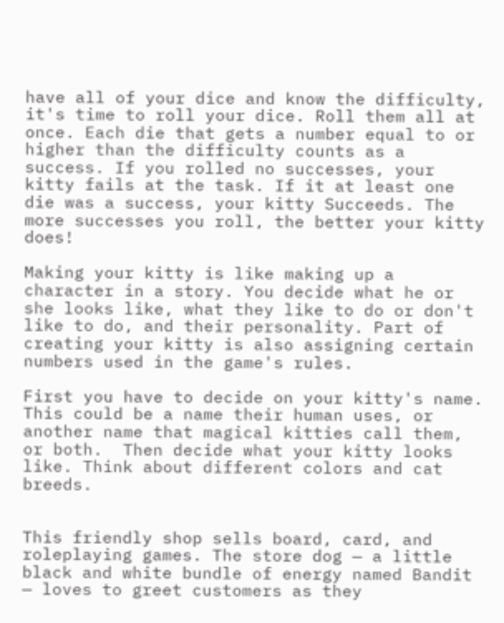have all of your dice and know the difficulty, it's time to roll your dice. Roll them all at once. Each die that gets a number equal to or higher than the difficulty counts as a success. If you rolled no successes, your kitty fails at the task. If it at least one die was a success, your kitty Succeeds. The more successes you roll, the better your kitty does!

Making your kitty is like making up a character in a story. You decide what he or she looks like, what they like to do or don't like to do, and their personality. Part of creating your kitty is also assigning certain numbers used in the game's rules.

First you have to decide on your kitty's name. This could be a name their human uses, or another name that magical kitties call them, or both.  Then decide what your kitty looks like. Think about different colors and cat breeds.


This friendly shop sells board, card, and roleplaying games. The store dog — a little black and white bundle of energy named Bandit — loves to greet customers as they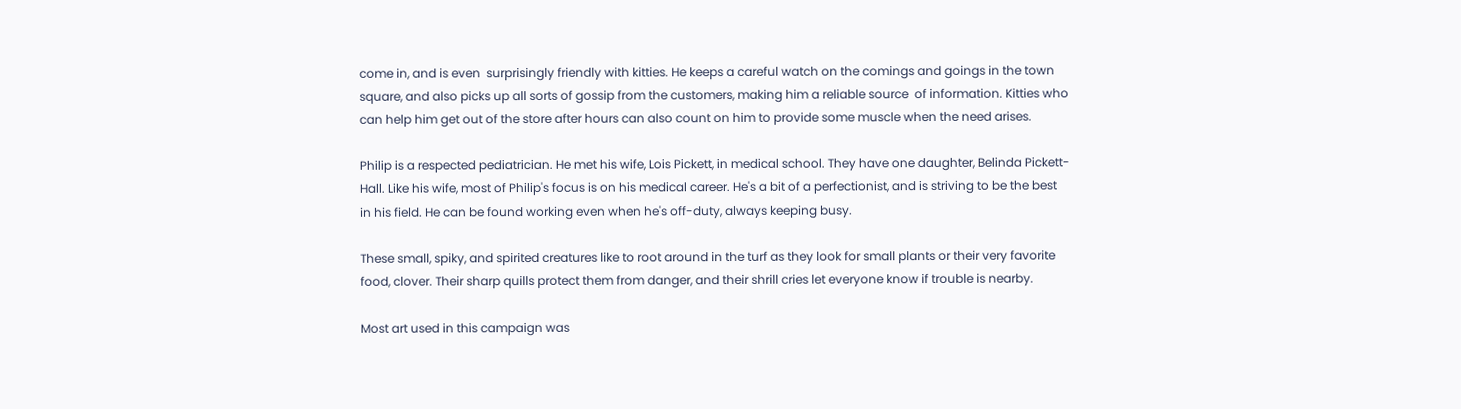come in, and is even  surprisingly friendly with kitties. He keeps a careful watch on the comings and goings in the town square, and also picks up all sorts of gossip from the customers, making him a reliable source  of information. Kitties who can help him get out of the store after hours can also count on him to provide some muscle when the need arises.

Philip is a respected pediatrician. He met his wife, Lois Pickett, in medical school. They have one daughter, Belinda Pickett-Hall. Like his wife, most of Philip's focus is on his medical career. He's a bit of a perfectionist, and is striving to be the best in his field. He can be found working even when he's off-duty, always keeping busy.

These small, spiky, and spirited creatures like to root around in the turf as they look for small plants or their very favorite food, clover. Their sharp quills protect them from danger, and their shrill cries let everyone know if trouble is nearby.

Most art used in this campaign was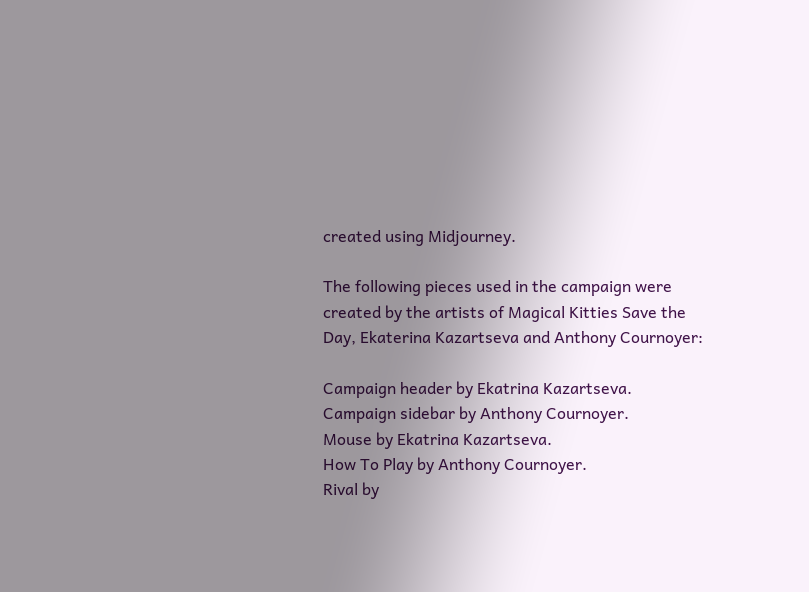created using Midjourney.

The following pieces used in the campaign were created by the artists of Magical Kitties Save the Day, Ekaterina Kazartseva and Anthony Cournoyer:

Campaign header by Ekatrina Kazartseva.
Campaign sidebar by Anthony Cournoyer.
Mouse by Ekatrina Kazartseva.
How To Play by Anthony Cournoyer.
Rival by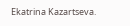Ekatrina Kazartseva.